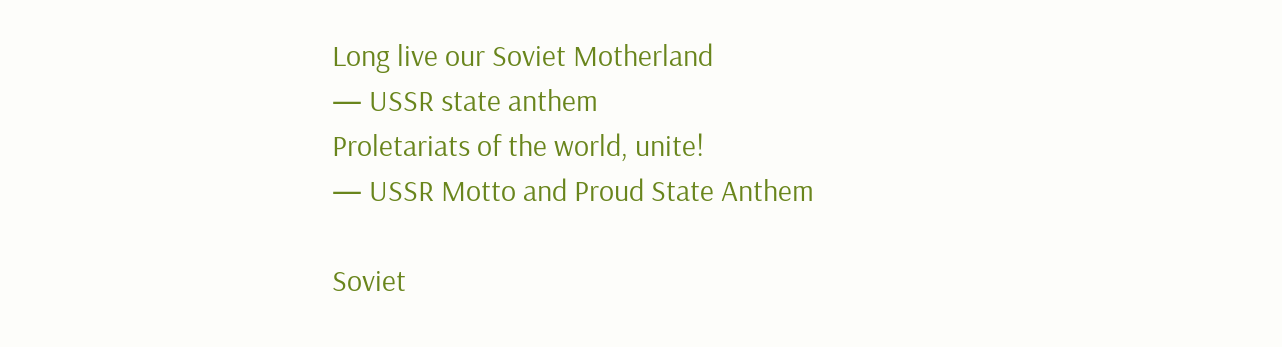Long live our Soviet Motherland
— USSR state anthem
Proletariats of the world, unite!
— USSR Motto and Proud State Anthem

Soviet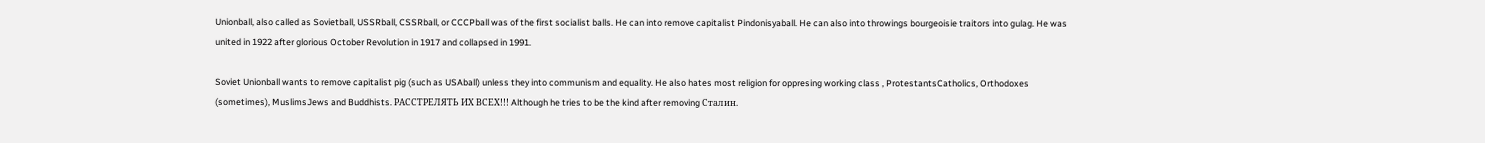Unionball, also called as Sovietball, USSRball, CSSRball, or CCCPball was of the first socialist balls. He can into remove capitalist Pindonisyaball. He can also into throwings bourgeoisie traitors into gulag. He was united in 1922 after glorious October Revolution in 1917 and collapsed in 1991.

Soviet Unionball wants to remove capitalist pig (such as USAball) unless they into communism and equality. He also hates most religion for oppresing working class , ProtestantsCatholics, Orthodoxes (sometimes), MuslimsJews and Buddhists. РАССТРЕЛЯТЬ ИХ ВСЕХ!!! Although he tries to be the kind after removing Сталин.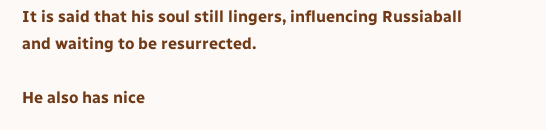It is said that his soul still lingers, influencing Russiaball and waiting to be resurrected.

He also has nice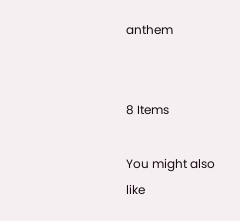anthem


8 Items

You might also like